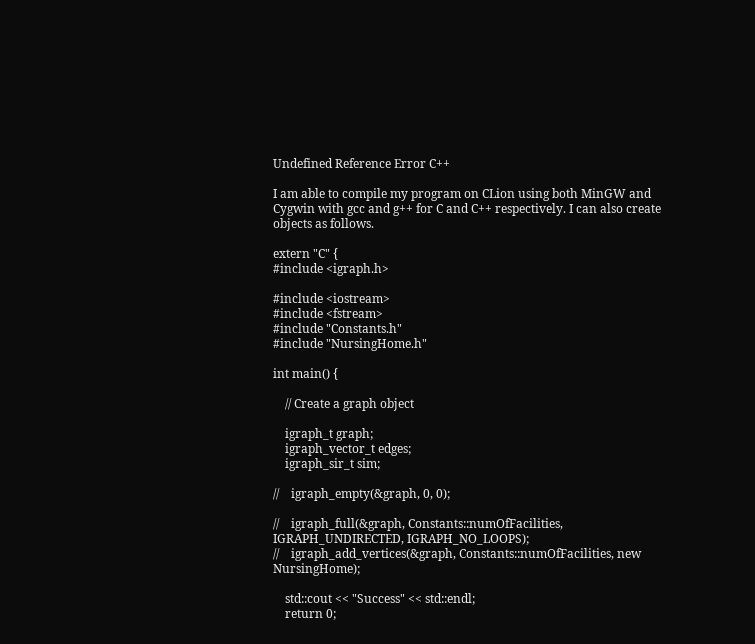Undefined Reference Error C++

I am able to compile my program on CLion using both MinGW and Cygwin with gcc and g++ for C and C++ respectively. I can also create objects as follows.

extern "C" {
#include <igraph.h>

#include <iostream>
#include <fstream>
#include "Constants.h"
#include "NursingHome.h"

int main() {

    // Create a graph object

    igraph_t graph;
    igraph_vector_t edges;
    igraph_sir_t sim;

//    igraph_empty(&graph, 0, 0);

//    igraph_full(&graph, Constants::numOfFacilities, IGRAPH_UNDIRECTED, IGRAPH_NO_LOOPS);
//    igraph_add_vertices(&graph, Constants::numOfFacilities, new NursingHome);

    std::cout << "Success" << std::endl;
    return 0;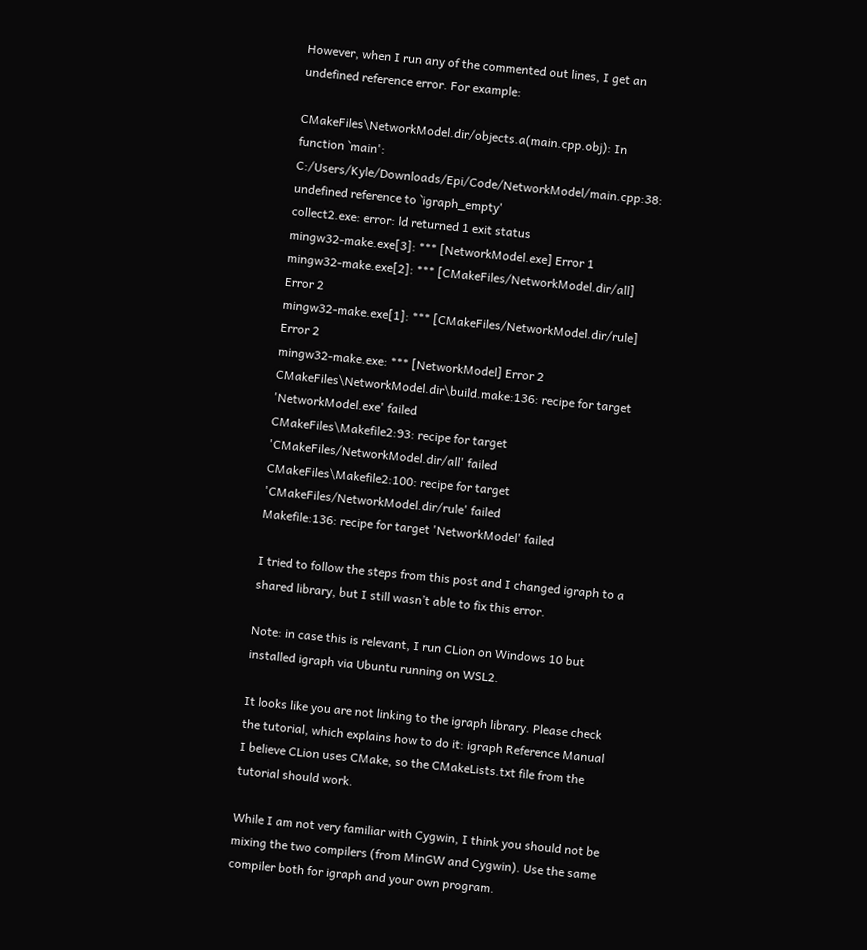However, when I run any of the commented out lines, I get an undefined reference error. For example:

CMakeFiles\NetworkModel.dir/objects.a(main.cpp.obj): In function `main':
C:/Users/Kyle/Downloads/Epi/Code/NetworkModel/main.cpp:38: undefined reference to `igraph_empty'
collect2.exe: error: ld returned 1 exit status
mingw32-make.exe[3]: *** [NetworkModel.exe] Error 1
mingw32-make.exe[2]: *** [CMakeFiles/NetworkModel.dir/all] Error 2
mingw32-make.exe[1]: *** [CMakeFiles/NetworkModel.dir/rule] Error 2
mingw32-make.exe: *** [NetworkModel] Error 2
CMakeFiles\NetworkModel.dir\build.make:136: recipe for target 'NetworkModel.exe' failed
CMakeFiles\Makefile2:93: recipe for target 'CMakeFiles/NetworkModel.dir/all' failed
CMakeFiles\Makefile2:100: recipe for target 'CMakeFiles/NetworkModel.dir/rule' failed
Makefile:136: recipe for target 'NetworkModel' failed

I tried to follow the steps from this post and I changed igraph to a shared library, but I still wasn’t able to fix this error.

Note: in case this is relevant, I run CLion on Windows 10 but installed igraph via Ubuntu running on WSL2.

It looks like you are not linking to the igraph library. Please check the tutorial, which explains how to do it: igraph Reference Manual I believe CLion uses CMake, so the CMakeLists.txt file from the tutorial should work.

While I am not very familiar with Cygwin, I think you should not be mixing the two compilers (from MinGW and Cygwin). Use the same compiler both for igraph and your own program.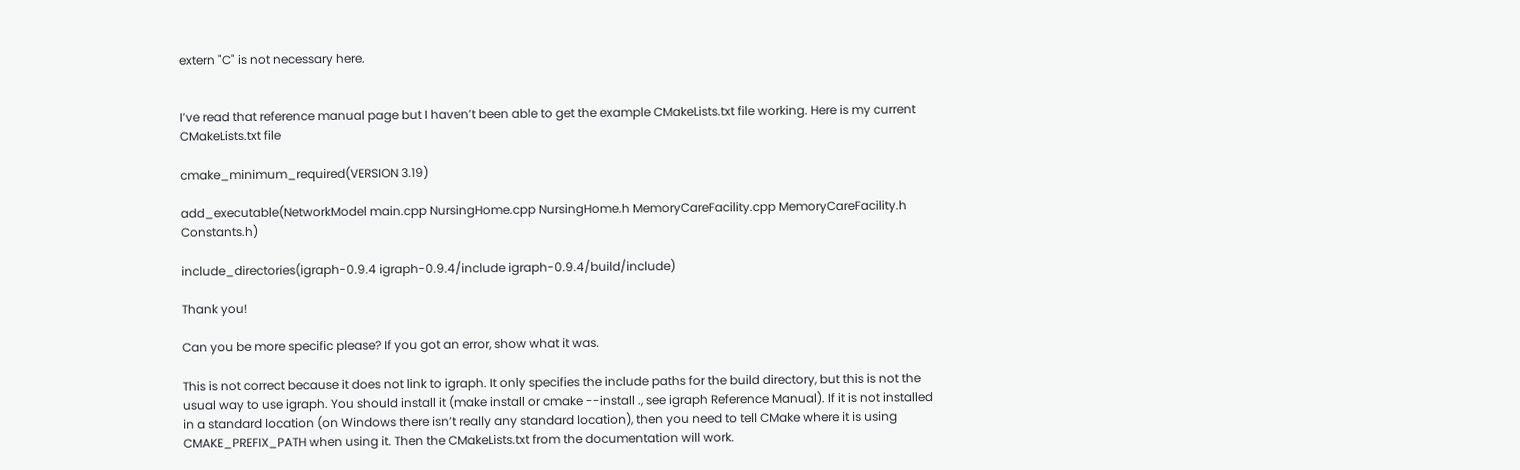extern "C" is not necessary here.


I’ve read that reference manual page but I haven’t been able to get the example CMakeLists.txt file working. Here is my current CMakeLists.txt file

cmake_minimum_required(VERSION 3.19)

add_executable(NetworkModel main.cpp NursingHome.cpp NursingHome.h MemoryCareFacility.cpp MemoryCareFacility.h Constants.h)

include_directories(igraph-0.9.4 igraph-0.9.4/include igraph-0.9.4/build/include)

Thank you!

Can you be more specific please? If you got an error, show what it was.

This is not correct because it does not link to igraph. It only specifies the include paths for the build directory, but this is not the usual way to use igraph. You should install it (make install or cmake --install ., see igraph Reference Manual). If it is not installed in a standard location (on Windows there isn’t really any standard location), then you need to tell CMake where it is using CMAKE_PREFIX_PATH when using it. Then the CMakeLists.txt from the documentation will work.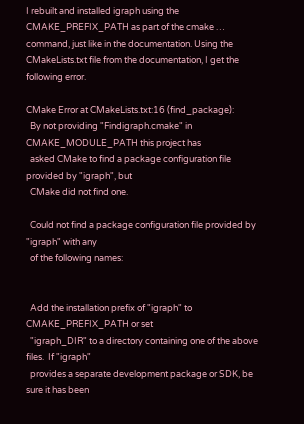I rebuilt and installed igraph using the CMAKE_PREFIX_PATH as part of the cmake … command, just like in the documentation. Using the CMakeLists.txt file from the documentation, I get the following error.

CMake Error at CMakeLists.txt:16 (find_package):
  By not providing "Findigraph.cmake" in CMAKE_MODULE_PATH this project has
  asked CMake to find a package configuration file provided by "igraph", but
  CMake did not find one.

  Could not find a package configuration file provided by "igraph" with any
  of the following names:


  Add the installation prefix of "igraph" to CMAKE_PREFIX_PATH or set
  "igraph_DIR" to a directory containing one of the above files.  If "igraph"
  provides a separate development package or SDK, be sure it has been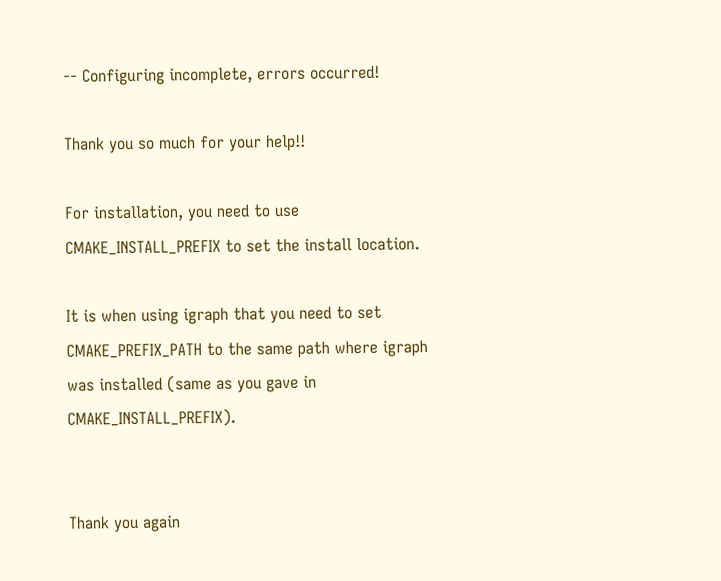-- Configuring incomplete, errors occurred!

Thank you so much for your help!!

For installation, you need to use CMAKE_INSTALL_PREFIX to set the install location.

It is when using igraph that you need to set CMAKE_PREFIX_PATH to the same path where igraph was installed (same as you gave in CMAKE_INSTALL_PREFIX).


Thank you again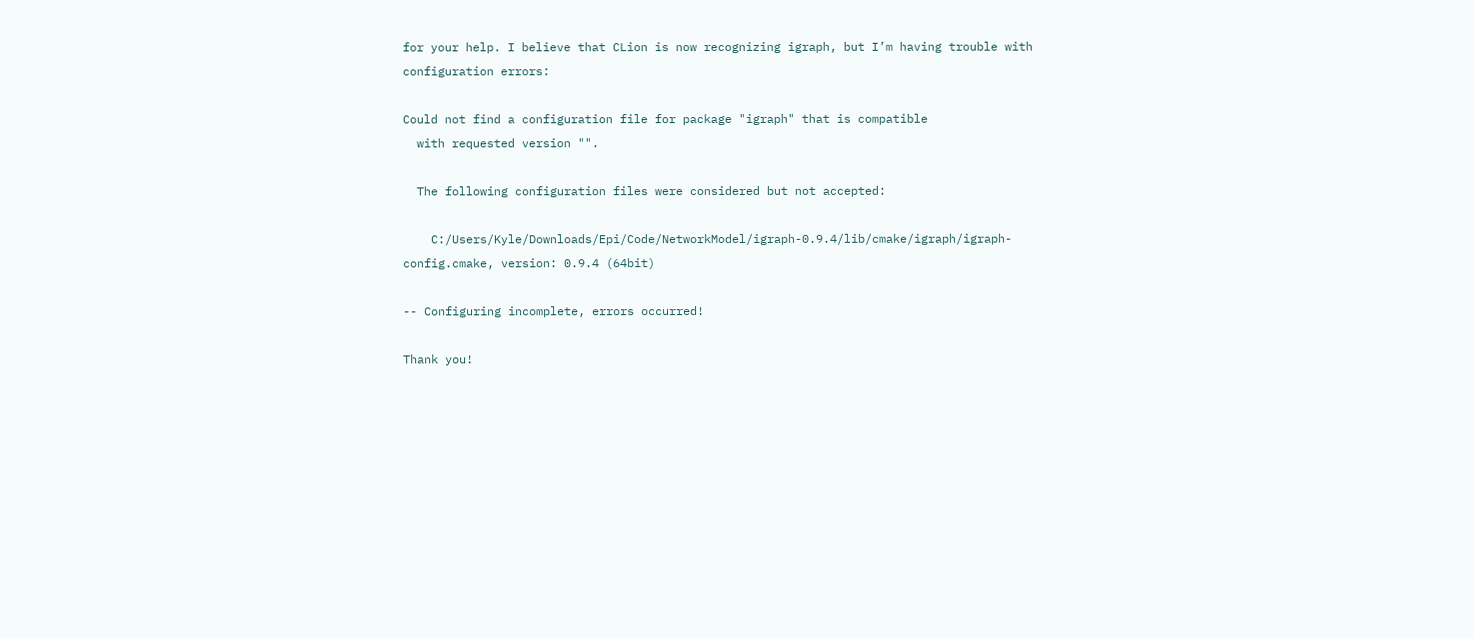for your help. I believe that CLion is now recognizing igraph, but I’m having trouble with configuration errors:

Could not find a configuration file for package "igraph" that is compatible
  with requested version "".

  The following configuration files were considered but not accepted:

    C:/Users/Kyle/Downloads/Epi/Code/NetworkModel/igraph-0.9.4/lib/cmake/igraph/igraph-config.cmake, version: 0.9.4 (64bit)

-- Configuring incomplete, errors occurred!

Thank you!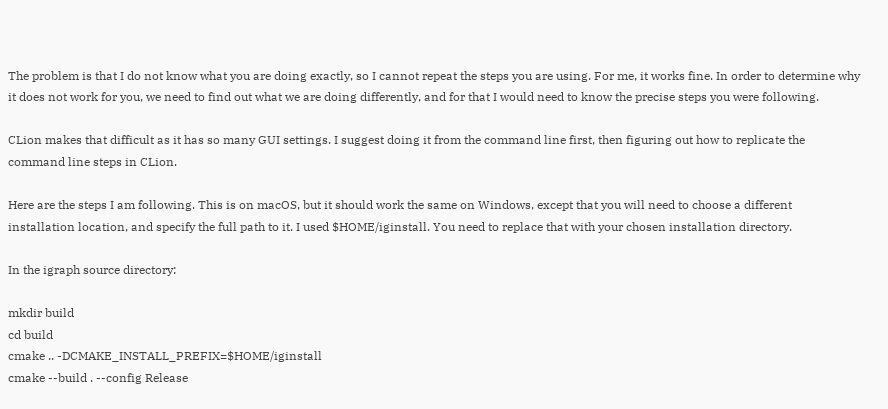The problem is that I do not know what you are doing exactly, so I cannot repeat the steps you are using. For me, it works fine. In order to determine why it does not work for you, we need to find out what we are doing differently, and for that I would need to know the precise steps you were following.

CLion makes that difficult as it has so many GUI settings. I suggest doing it from the command line first, then figuring out how to replicate the command line steps in CLion.

Here are the steps I am following. This is on macOS, but it should work the same on Windows, except that you will need to choose a different installation location, and specify the full path to it. I used $HOME/iginstall. You need to replace that with your chosen installation directory.

In the igraph source directory:

mkdir build
cd build
cmake .. -DCMAKE_INSTALL_PREFIX=$HOME/iginstall
cmake --build . --config Release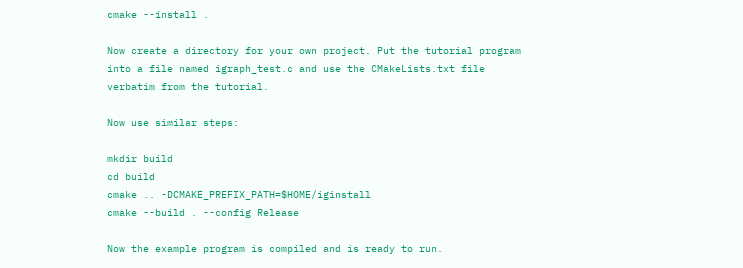cmake --install .

Now create a directory for your own project. Put the tutorial program into a file named igraph_test.c and use the CMakeLists.txt file verbatim from the tutorial.

Now use similar steps:

mkdir build
cd build
cmake .. -DCMAKE_PREFIX_PATH=$HOME/iginstall
cmake --build . --config Release

Now the example program is compiled and is ready to run.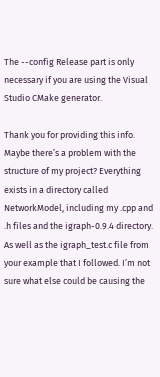The --config Release part is only necessary if you are using the Visual Studio CMake generator.

Thank you for providing this info. Maybe there’s a problem with the structure of my project? Everything exists in a directory called NetworkModel, including my .cpp and .h files and the igraph-0.9.4 directory. As well as the igraph_test.c file from your example that I followed. I’m not sure what else could be causing the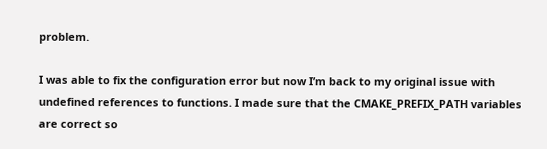problem.

I was able to fix the configuration error but now I’m back to my original issue with undefined references to functions. I made sure that the CMAKE_PREFIX_PATH variables are correct so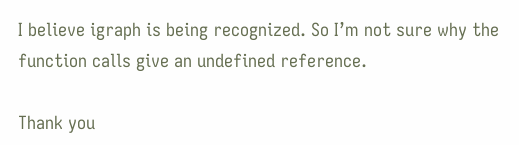I believe igraph is being recognized. So I’m not sure why the function calls give an undefined reference.

Thank you